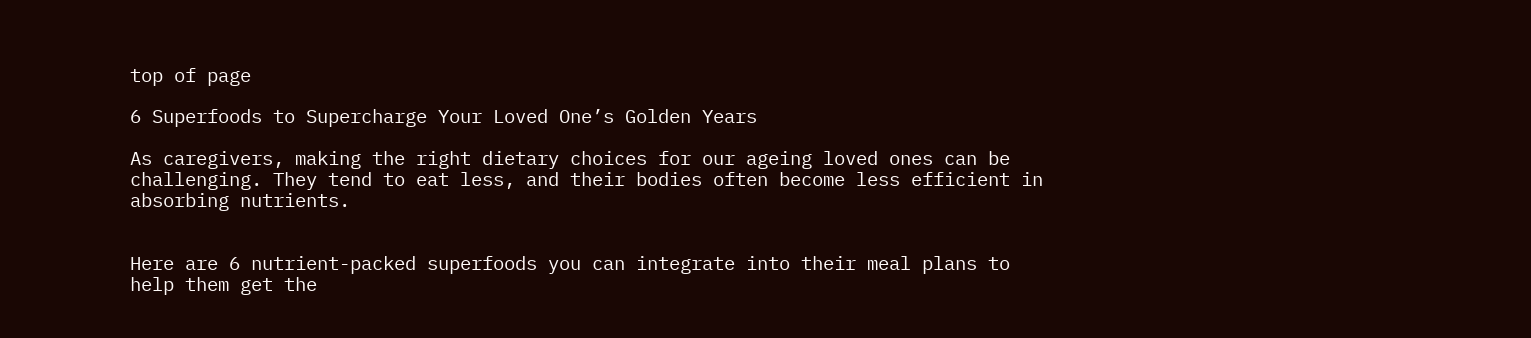top of page

6 Superfoods to Supercharge Your Loved One’s Golden Years

As caregivers, making the right dietary choices for our ageing loved ones can be challenging. They tend to eat less, and their bodies often become less efficient in absorbing nutrients.


Here are 6 nutrient-packed superfoods you can integrate into their meal plans to help them get the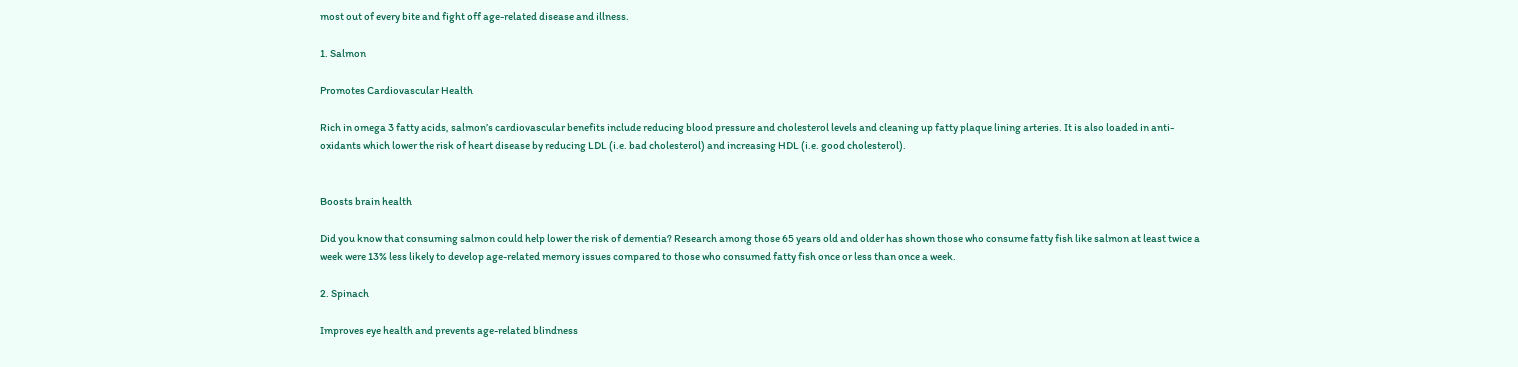most out of every bite and fight off age-related disease and illness.

1. Salmon

Promotes Cardiovascular Health

Rich in omega 3 fatty acids, salmon’s cardiovascular benefits include reducing blood pressure and cholesterol levels and cleaning up fatty plaque lining arteries. It is also loaded in anti-oxidants which lower the risk of heart disease by reducing LDL (i.e. bad cholesterol) and increasing HDL (i.e. good cholesterol).


Boosts brain health

Did you know that consuming salmon could help lower the risk of dementia? Research among those 65 years old and older has shown those who consume fatty fish like salmon at least twice a week were 13% less likely to develop age-related memory issues compared to those who consumed fatty fish once or less than once a week.

2. Spinach

Improves eye health and prevents age-related blindness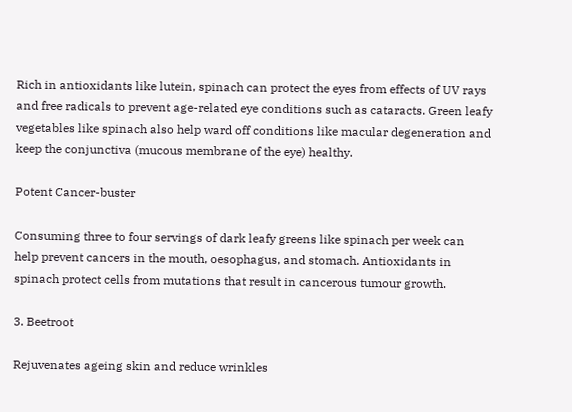Rich in antioxidants like lutein, spinach can protect the eyes from effects of UV rays and free radicals to prevent age-related eye conditions such as cataracts. Green leafy vegetables like spinach also help ward off conditions like macular degeneration and keep the conjunctiva (mucous membrane of the eye) healthy.

Potent Cancer-buster

Consuming three to four servings of dark leafy greens like spinach per week can help prevent cancers in the mouth, oesophagus, and stomach. Antioxidants in spinach protect cells from mutations that result in cancerous tumour growth.

3. Beetroot

Rejuvenates ageing skin and reduce wrinkles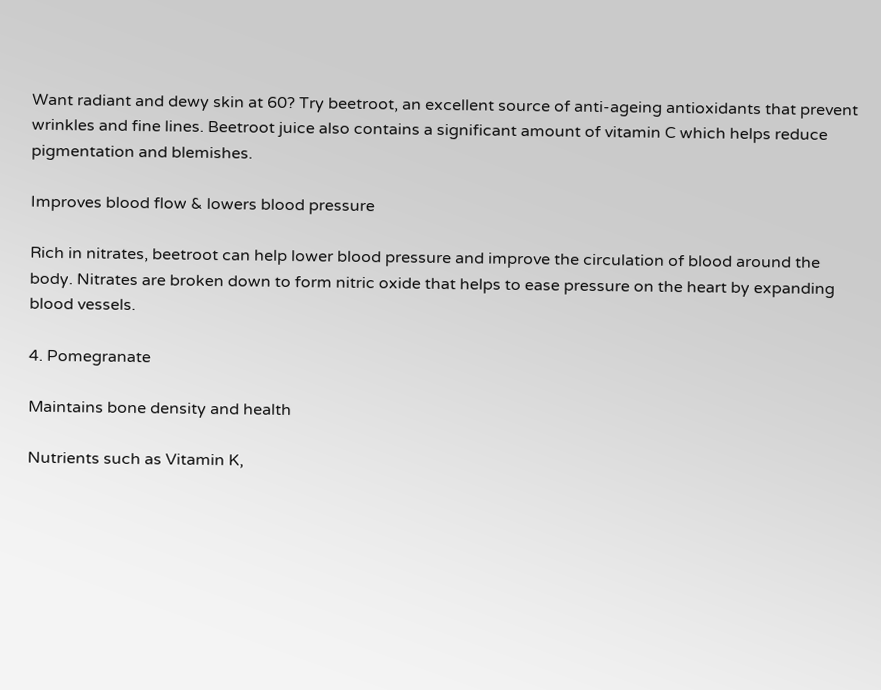Want radiant and dewy skin at 60? Try beetroot, an excellent source of anti-ageing antioxidants that prevent wrinkles and fine lines. Beetroot juice also contains a significant amount of vitamin C which helps reduce pigmentation and blemishes.

Improves blood flow & lowers blood pressure

Rich in nitrates, beetroot can help lower blood pressure and improve the circulation of blood around the body. Nitrates are broken down to form nitric oxide that helps to ease pressure on the heart by expanding blood vessels.

4. Pomegranate

Maintains bone density and health

Nutrients such as Vitamin K,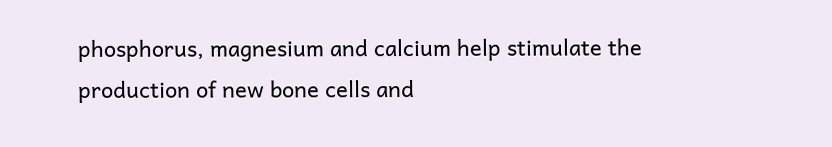phosphorus, magnesium and calcium help stimulate the production of new bone cells and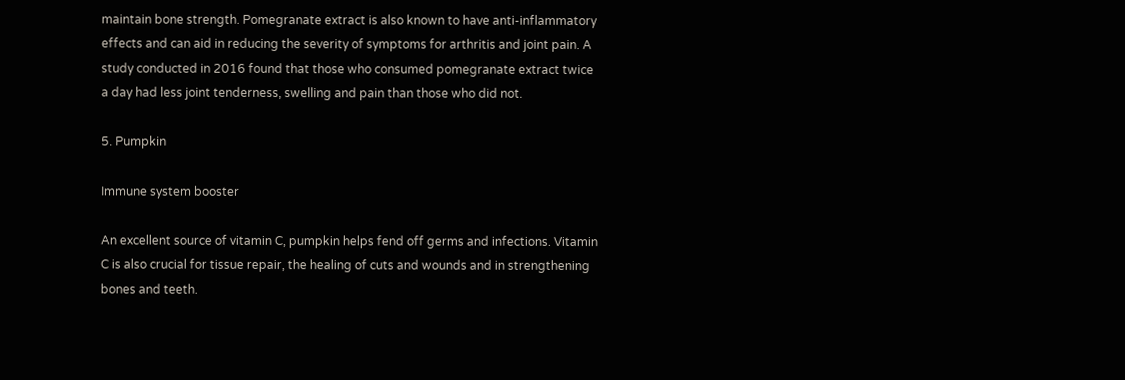maintain bone strength. Pomegranate extract is also known to have anti-inflammatory effects and can aid in reducing the severity of symptoms for arthritis and joint pain. A study conducted in 2016 found that those who consumed pomegranate extract twice a day had less joint tenderness, swelling and pain than those who did not.

5. Pumpkin

Immune system booster

An excellent source of vitamin C, pumpkin helps fend off germs and infections. Vitamin C is also crucial for tissue repair, the healing of cuts and wounds and in strengthening bones and teeth.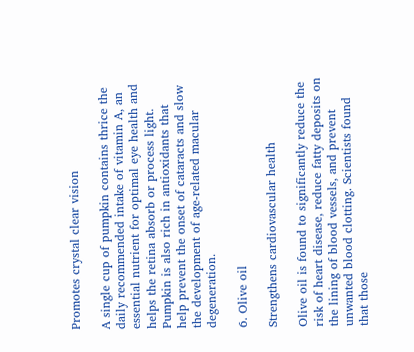Promotes crystal clear vision

A single cup of pumpkin contains thrice the daily recommended intake of vitamin A, an essential nutrient for optimal eye health and helps the retina absorb or process light. Pumpkin is also rich in antioxidants that help prevent the onset of cataracts and slow the development of age-related macular degeneration.

6. Olive oil

Strengthens cardiovascular health

Olive oil is found to significantly reduce the risk of heart disease, reduce fatty deposits on the lining of blood vessels, and prevent unwanted blood clotting. Scientists found that those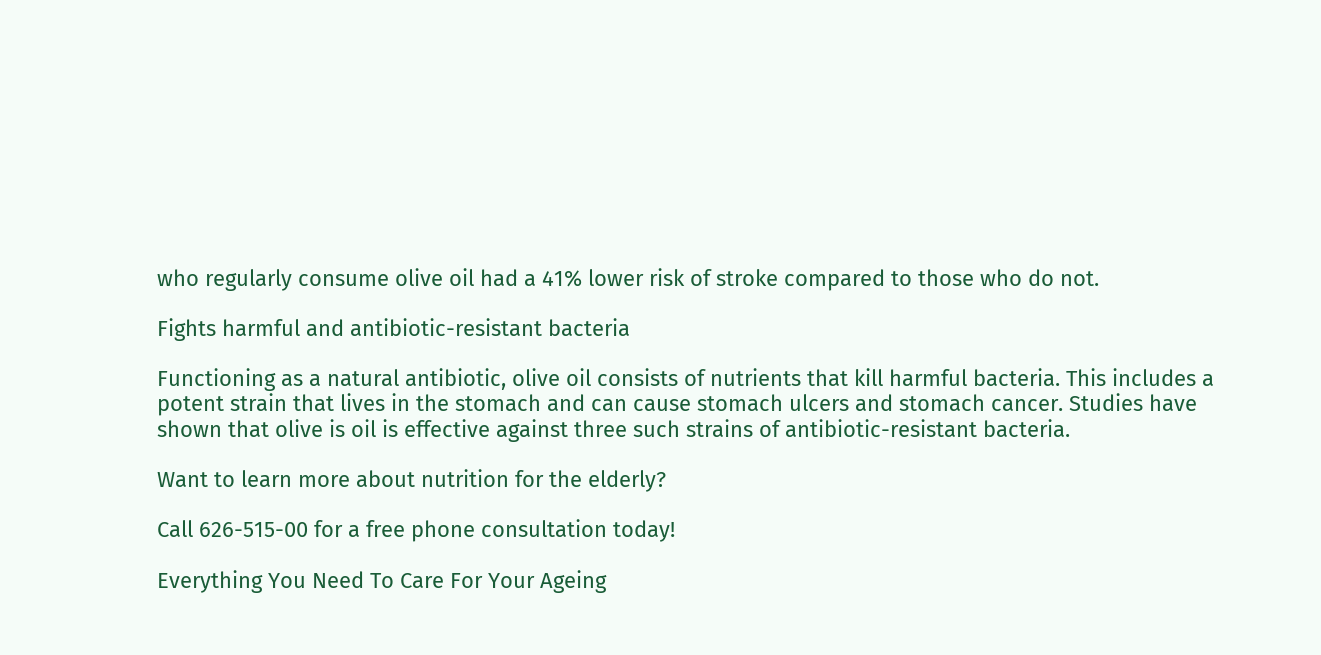who regularly consume olive oil had a 41% lower risk of stroke compared to those who do not.

Fights harmful and antibiotic-resistant bacteria

Functioning as a natural antibiotic, olive oil consists of nutrients that kill harmful bacteria. This includes a potent strain that lives in the stomach and can cause stomach ulcers and stomach cancer. Studies have shown that olive is oil is effective against three such strains of antibiotic-resistant bacteria.

Want to learn more about nutrition for the elderly?

Call 626-515-00 for a free phone consultation today!

Everything You Need To Care For Your Ageing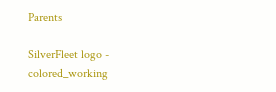Parents

SilverFleet logo - colored_working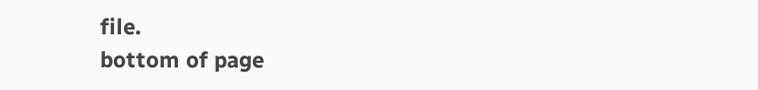file.
bottom of page